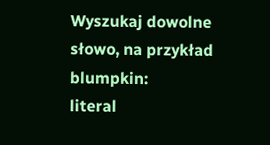Wyszukaj dowolne słowo, na przykład blumpkin:
literal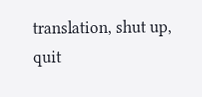translation, shut up, quit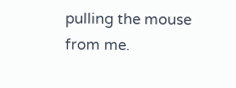pulling the mouse from me.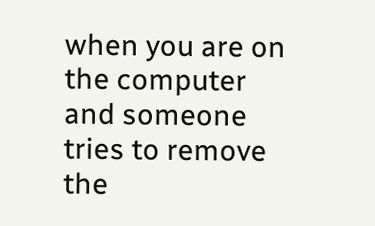when you are on the computer and someone tries to remove the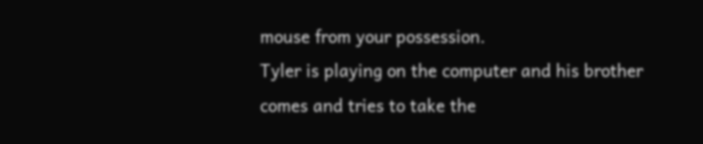mouse from your possession.
Tyler is playing on the computer and his brother comes and tries to take the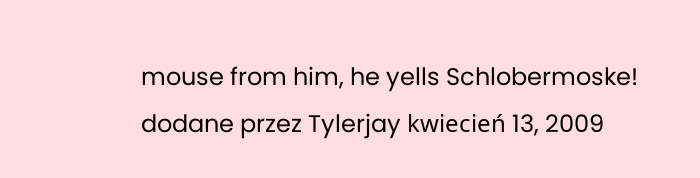mouse from him, he yells Schlobermoske!
dodane przez Tylerjay kwiecień 13, 2009